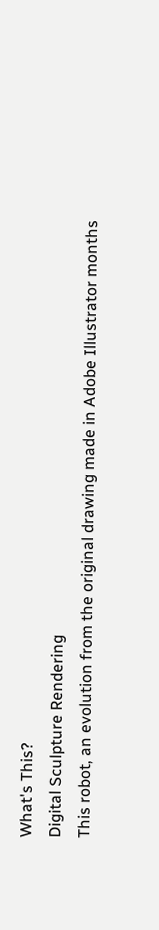What's This?
Digital Sculpture Rendering
This robot, an evolution from the original drawing made in Adobe Illustrator months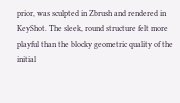prior, was sculpted in Zbrush and rendered in KeyShot. The sleek, round structure felt more playful than the blocky geometric quality of the initial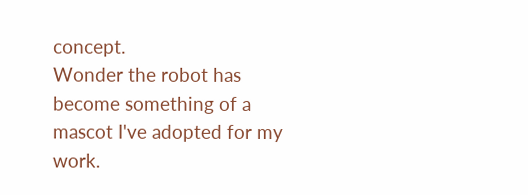concept.
Wonder the robot has become something of a mascot I've adopted for my work.